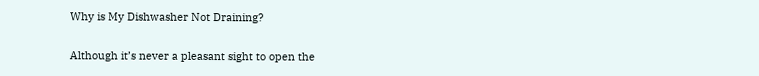Why is My Dishwasher Not Draining?

Although it’s never a pleasant sight to open the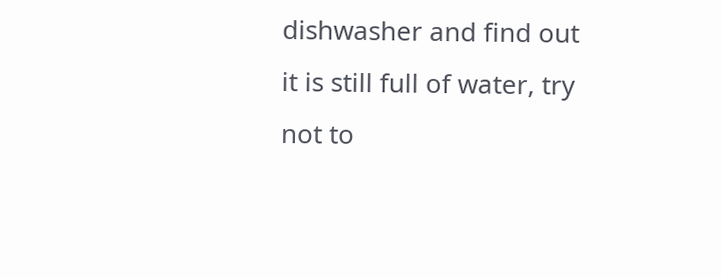dishwasher and find out it is still full of water, try not to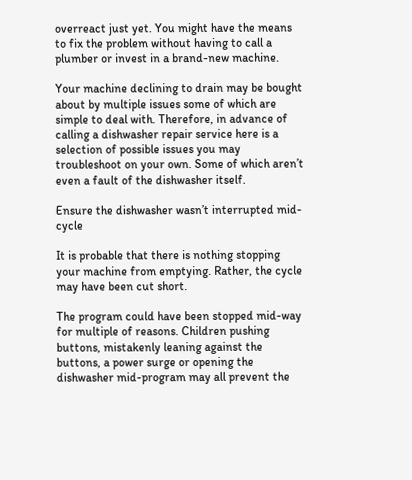overreact just yet. You might have the means to fix the problem without having to call a plumber or invest in a brand-new machine.

Your machine declining to drain may be bought about by multiple issues some of which are simple to deal with. Therefore, in advance of calling a dishwasher repair service here is a selection of possible issues you may troubleshoot on your own. Some of which aren’t even a fault of the dishwasher itself.

Ensure the dishwasher wasn’t interrupted mid-cycle

It is probable that there is nothing stopping your machine from emptying. Rather, the cycle may have been cut short.

The program could have been stopped mid-way for multiple of reasons. Children pushing buttons, mistakenly leaning against the buttons, a power surge or opening the dishwasher mid-program may all prevent the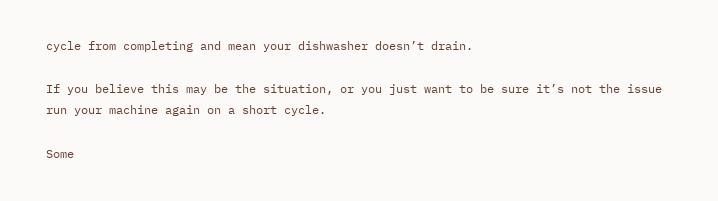cycle from completing and mean your dishwasher doesn’t drain.

If you believe this may be the situation, or you just want to be sure it’s not the issue run your machine again on a short cycle.

Some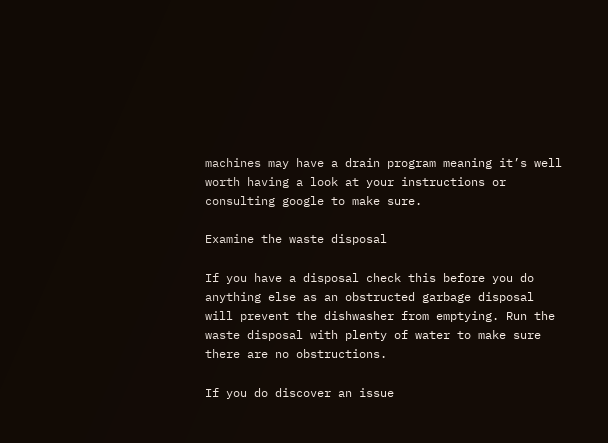machines may have a drain program meaning it’s well worth having a look at your instructions or consulting google to make sure.

Examine the waste disposal

If you have a disposal check this before you do anything else as an obstructed garbage disposal will prevent the dishwasher from emptying. Run the waste disposal with plenty of water to make sure there are no obstructions.

If you do discover an issue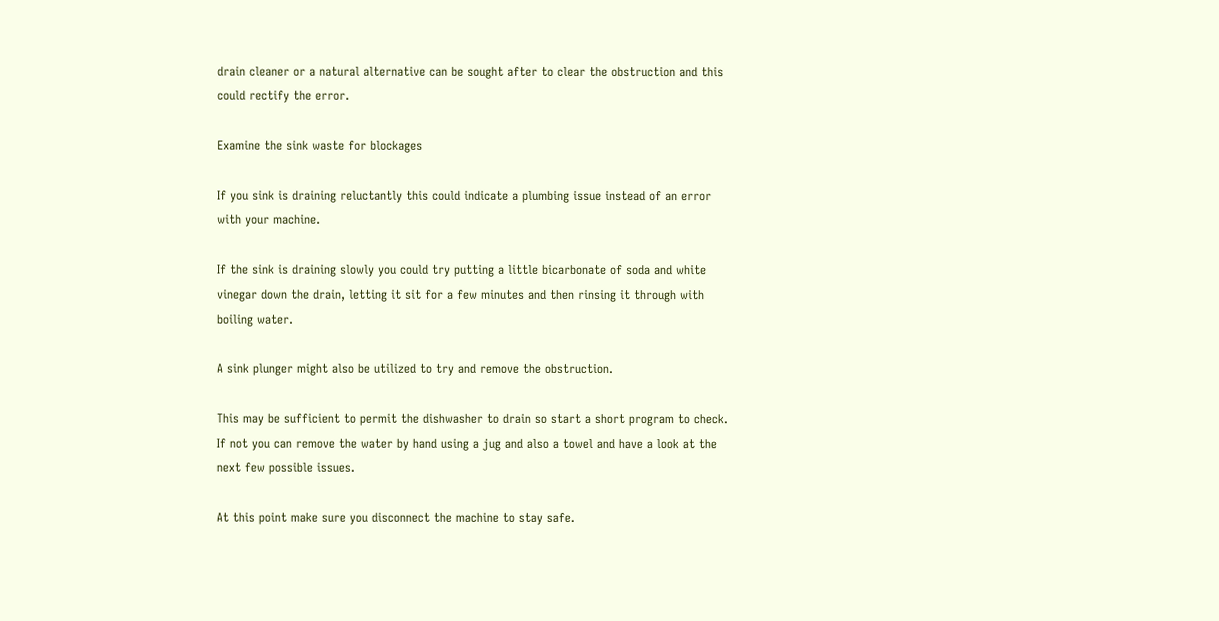drain cleaner or a natural alternative can be sought after to clear the obstruction and this could rectify the error.

Examine the sink waste for blockages

If you sink is draining reluctantly this could indicate a plumbing issue instead of an error with your machine.

If the sink is draining slowly you could try putting a little bicarbonate of soda and white vinegar down the drain, letting it sit for a few minutes and then rinsing it through with boiling water.

A sink plunger might also be utilized to try and remove the obstruction.

This may be sufficient to permit the dishwasher to drain so start a short program to check. If not you can remove the water by hand using a jug and also a towel and have a look at the next few possible issues.

At this point make sure you disconnect the machine to stay safe.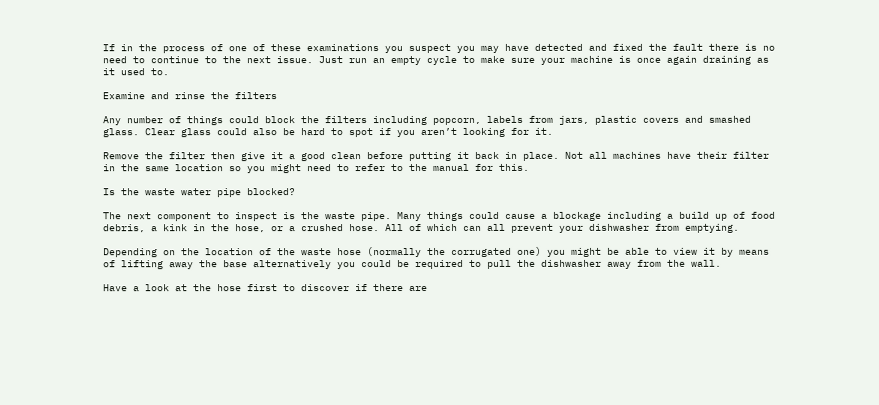If in the process of one of these examinations you suspect you may have detected and fixed the fault there is no need to continue to the next issue. Just run an empty cycle to make sure your machine is once again draining as it used to.

Examine and rinse the filters

Any number of things could block the filters including popcorn, labels from jars, plastic covers and smashed glass. Clear glass could also be hard to spot if you aren’t looking for it.

Remove the filter then give it a good clean before putting it back in place. Not all machines have their filter in the same location so you might need to refer to the manual for this.

Is the waste water pipe blocked?

The next component to inspect is the waste pipe. Many things could cause a blockage including a build up of food debris, a kink in the hose, or a crushed hose. All of which can all prevent your dishwasher from emptying.

Depending on the location of the waste hose (normally the corrugated one) you might be able to view it by means of lifting away the base alternatively you could be required to pull the dishwasher away from the wall.

Have a look at the hose first to discover if there are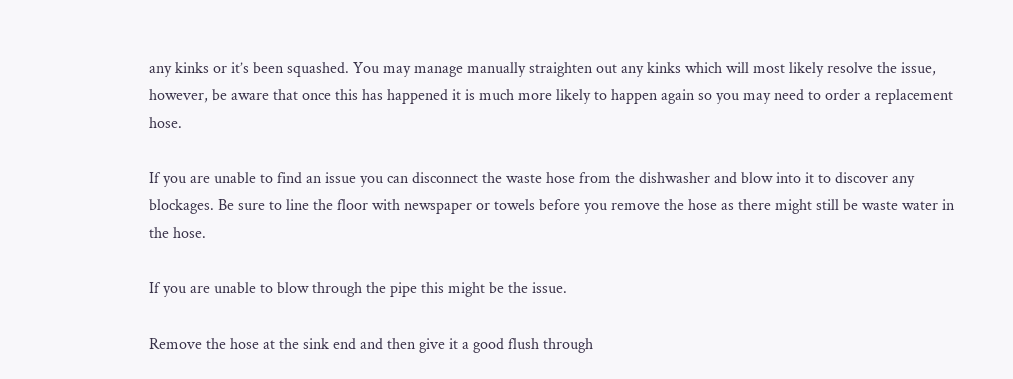any kinks or it’s been squashed. You may manage manually straighten out any kinks which will most likely resolve the issue, however, be aware that once this has happened it is much more likely to happen again so you may need to order a replacement hose.

If you are unable to find an issue you can disconnect the waste hose from the dishwasher and blow into it to discover any blockages. Be sure to line the floor with newspaper or towels before you remove the hose as there might still be waste water in the hose.

If you are unable to blow through the pipe this might be the issue.

Remove the hose at the sink end and then give it a good flush through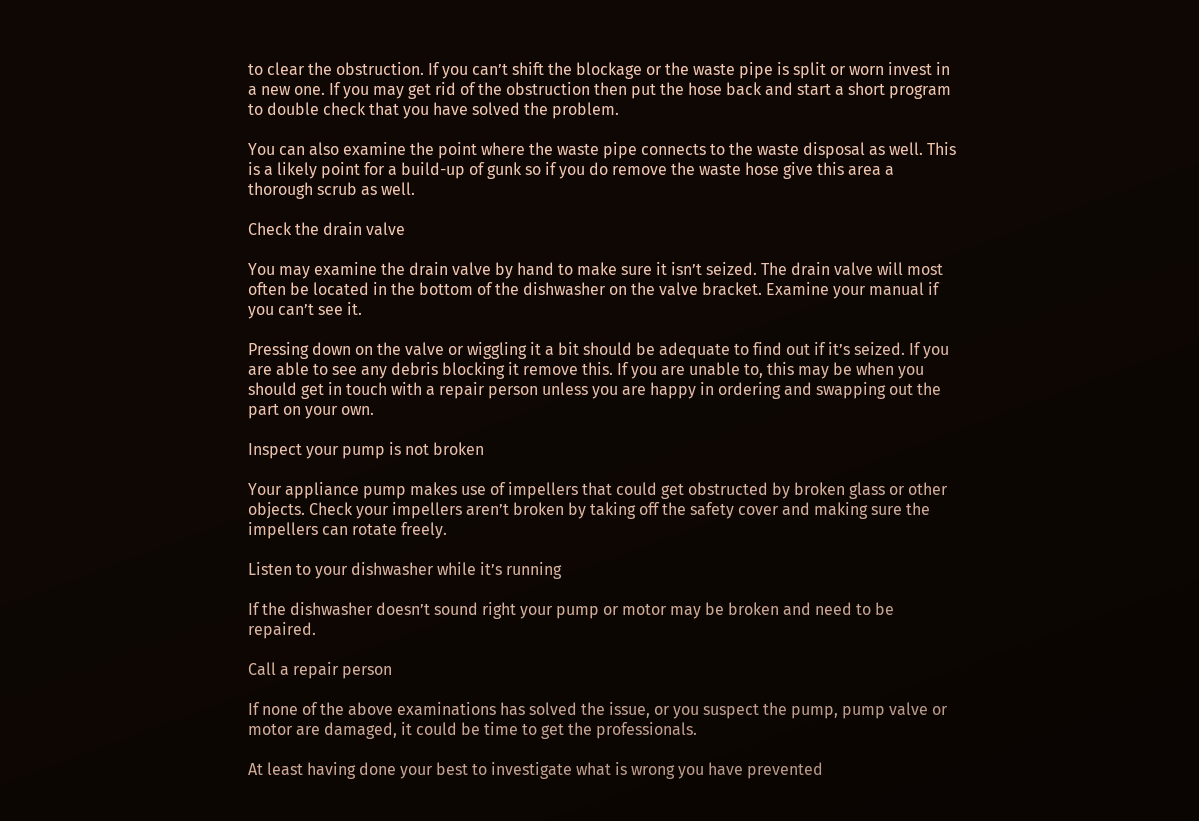to clear the obstruction. If you can’t shift the blockage or the waste pipe is split or worn invest in a new one. If you may get rid of the obstruction then put the hose back and start a short program to double check that you have solved the problem.

You can also examine the point where the waste pipe connects to the waste disposal as well. This is a likely point for a build-up of gunk so if you do remove the waste hose give this area a thorough scrub as well.

Check the drain valve

You may examine the drain valve by hand to make sure it isn’t seized. The drain valve will most often be located in the bottom of the dishwasher on the valve bracket. Examine your manual if you can’t see it.

Pressing down on the valve or wiggling it a bit should be adequate to find out if it’s seized. If you are able to see any debris blocking it remove this. If you are unable to, this may be when you should get in touch with a repair person unless you are happy in ordering and swapping out the part on your own.

Inspect your pump is not broken

Your appliance pump makes use of impellers that could get obstructed by broken glass or other objects. Check your impellers aren’t broken by taking off the safety cover and making sure the impellers can rotate freely.

Listen to your dishwasher while it’s running

If the dishwasher doesn’t sound right your pump or motor may be broken and need to be repaired.

Call a repair person

If none of the above examinations has solved the issue, or you suspect the pump, pump valve or motor are damaged, it could be time to get the professionals.

At least having done your best to investigate what is wrong you have prevented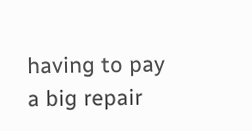having to pay a big repair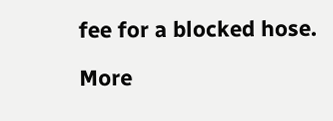fee for a blocked hose.

More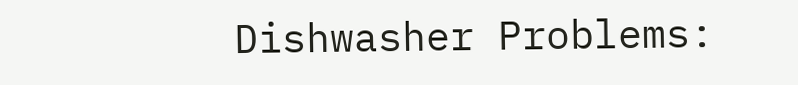Dishwasher Problems: